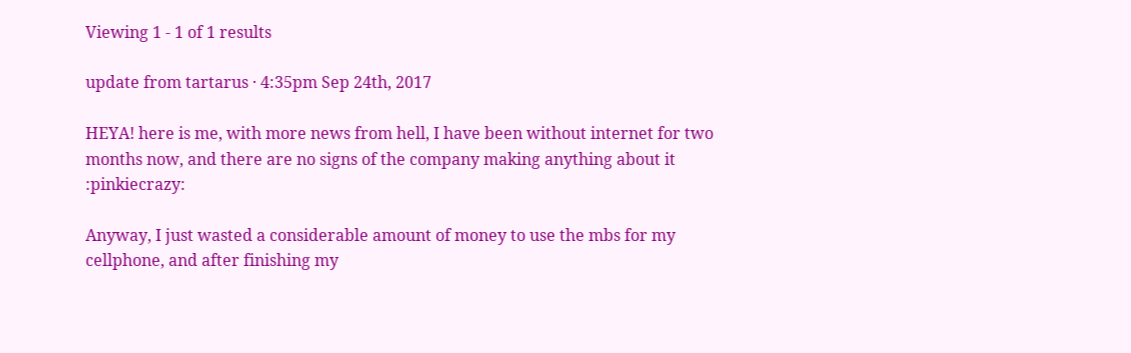Viewing 1 - 1 of 1 results

update from tartarus · 4:35pm Sep 24th, 2017

HEYA! here is me, with more news from hell, I have been without internet for two months now, and there are no signs of the company making anything about it :pinkiecrazy:

Anyway, I just wasted a considerable amount of money to use the mbs for my cellphone, and after finishing my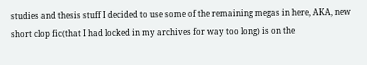studies and thesis stuff I decided to use some of the remaining megas in here, AKA, new short clop fic(that I had locked in my archives for way too long) is on the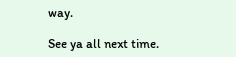way.

See ya all next time.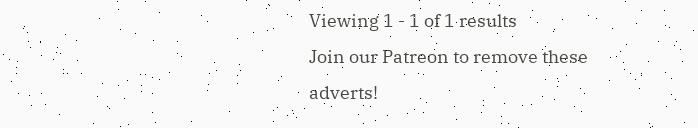Viewing 1 - 1 of 1 results
Join our Patreon to remove these adverts!